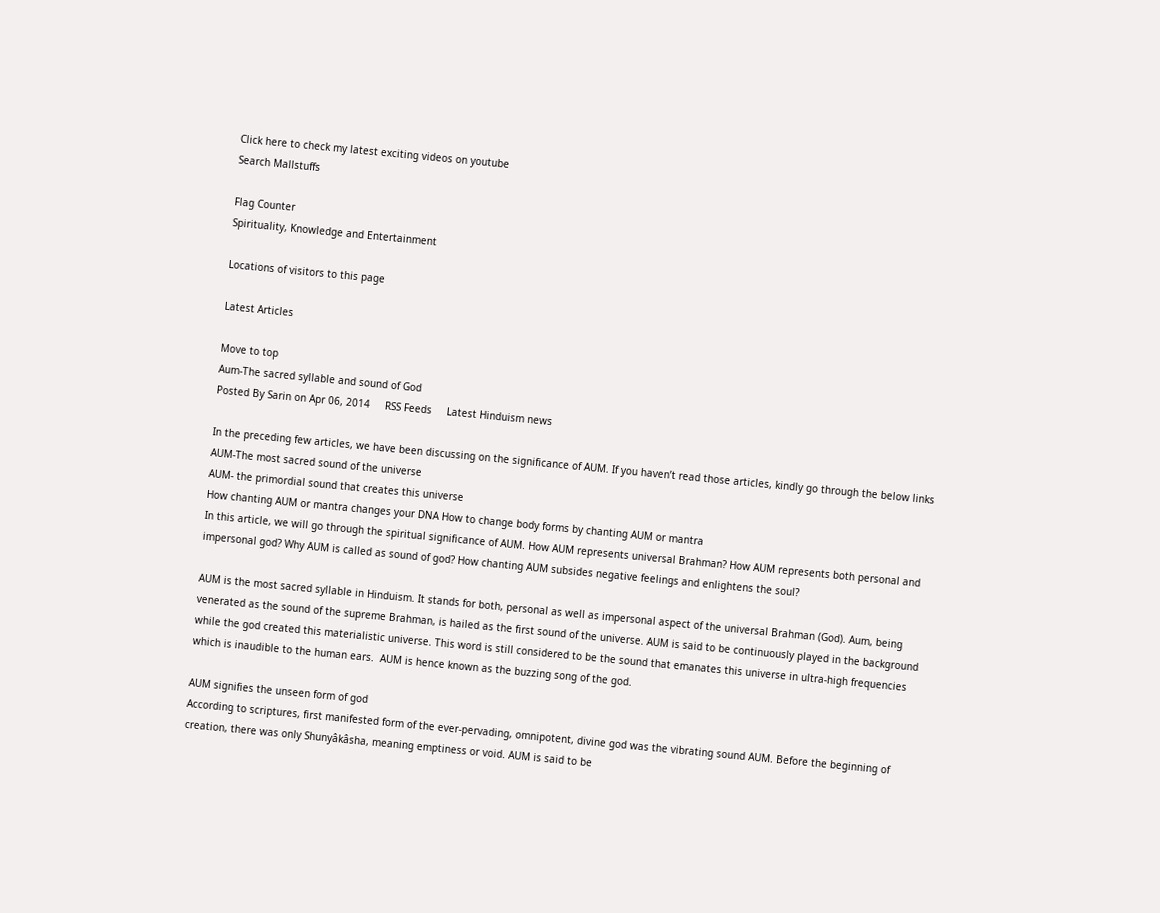Click here to check my latest exciting videos on youtube
Search Mallstuffs

Flag Counter
Spirituality, Knowledge and Entertainment

Locations of visitors to this page

Latest Articles

Move to top
Aum-The sacred syllable and sound of God
Posted By Sarin on Apr 06, 2014     RSS Feeds     Latest Hinduism news

In the preceding few articles, we have been discussing on the significance of AUM. If you haven’t read those articles, kindly go through the below links
AUM-The most sacred sound of the universe
AUM- the primordial sound that creates this universe
How chanting AUM or mantra changes your DNA How to change body forms by chanting AUM or mantra
In this article, we will go through the spiritual significance of AUM. How AUM represents universal Brahman? How AUM represents both personal and impersonal god? Why AUM is called as sound of god? How chanting AUM subsides negative feelings and enlightens the soul?

AUM is the most sacred syllable in Hinduism. It stands for both, personal as well as impersonal aspect of the universal Brahman (God). Aum, being venerated as the sound of the supreme Brahman, is hailed as the first sound of the universe. AUM is said to be continuously played in the background while the god created this materialistic universe. This word is still considered to be the sound that emanates this universe in ultra-high frequencies which is inaudible to the human ears.  AUM is hence known as the buzzing song of the god.

AUM signifies the unseen form of god
According to scriptures, first manifested form of the ever-pervading, omnipotent, divine god was the vibrating sound AUM. Before the beginning of creation, there was only Shunyâkâsha, meaning emptiness or void. AUM is said to be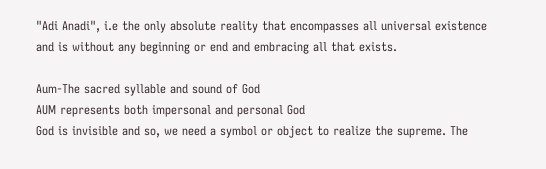"Adi Anadi", i.e the only absolute reality that encompasses all universal existence and is without any beginning or end and embracing all that exists.

Aum-The sacred syllable and sound of God
AUM represents both impersonal and personal God
God is invisible and so, we need a symbol or object to realize the supreme. The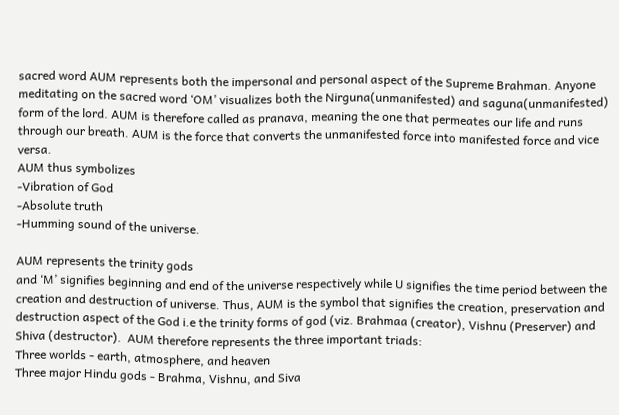sacred word AUM represents both the impersonal and personal aspect of the Supreme Brahman. Anyone meditating on the sacred word ‘OM’ visualizes both the Nirguna(unmanifested) and saguna(unmanifested) form of the lord. AUM is therefore called as pranava, meaning the one that permeates our life and runs through our breath. AUM is the force that converts the unmanifested force into manifested force and vice versa.
AUM thus symbolizes
-Vibration of God
-Absolute truth
-Humming sound of the universe.

AUM represents the trinity gods
and ‘M’ signifies beginning and end of the universe respectively while U signifies the time period between the creation and destruction of universe. Thus, AUM is the symbol that signifies the creation, preservation and destruction aspect of the God i.e the trinity forms of god (viz. Brahmaa (creator), Vishnu (Preserver) and Shiva (destructor).  AUM therefore represents the three important triads:
Three worlds - earth, atmosphere, and heaven
Three major Hindu gods - Brahma, Vishnu, and Siva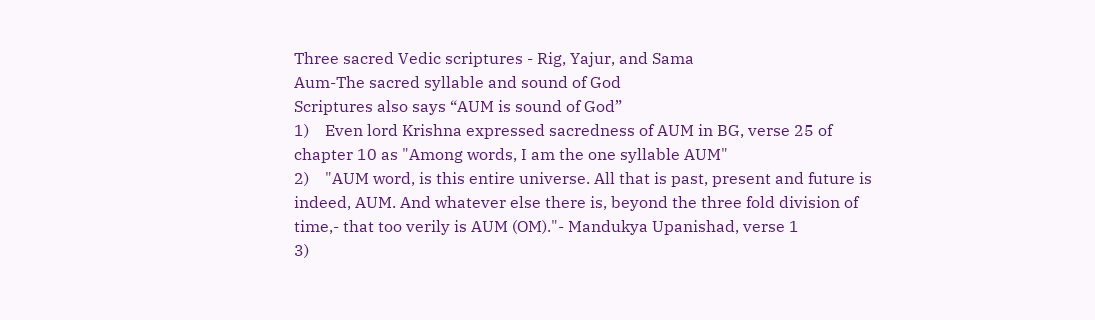Three sacred Vedic scriptures - Rig, Yajur, and Sama
Aum-The sacred syllable and sound of God
Scriptures also says “AUM is sound of God”
1)    Even lord Krishna expressed sacredness of AUM in BG, verse 25 of chapter 10 as "Among words, I am the one syllable AUM"
2)    "AUM word, is this entire universe. All that is past, present and future is indeed, AUM. And whatever else there is, beyond the three fold division of time,- that too verily is AUM (OM)."- Mandukya Upanishad, verse 1
3)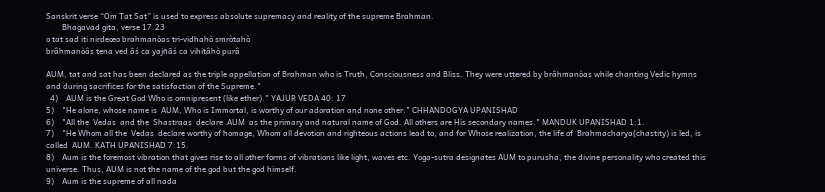Sanskrit verse “Om Tat Sat” is used to express absolute supremacy and reality of the supreme Brahman.
        Bhagavad gita, verse 17.23
o tat sad iti nirdeœo brahmanòas tri-vidhahò smròtahò
brâhmanòâs tena ved āś ca yajñāś ca vihitâhò purâ

AUM, tat and sat has been declared as the triple appellation of Brahman who is Truth, Consciousness and Bliss. They were uttered by brâhmanòas while chanting Vedic hymns and during sacrifices for the satisfaction of the Supreme."
  4)    AUM is the Great God Who is omnipresent (like ether)." YAJUR VEDA 40: 17
5)    "He alone, whose name is  AUM, Who is Immortal, is worthy of our adoration and none other." CHHANDOGYA UPANISHAD
6)    "All the  Vedas  and the  Shastraas  declare  AUM  as the primary and natural name of God. All others are His secondary names." MANDUK UPANISHAD 1:1.
7)    "He Whom all the  Vedas  declare worthy of homage, Whom all devotion and righteous actions lead to, and for Whose realization, the life of  Brahmacharya(chastity) is led, is called  AUM. KATH UPANISHAD 7:15.
8)    Aum is the foremost vibration that gives rise to all other forms of vibrations like light, waves etc. Yoga-sutra designates AUM to purusha, the divine personality who created this universe. Thus, AUM is not the name of the god but the god himself.
9)    Aum is the supreme of all nada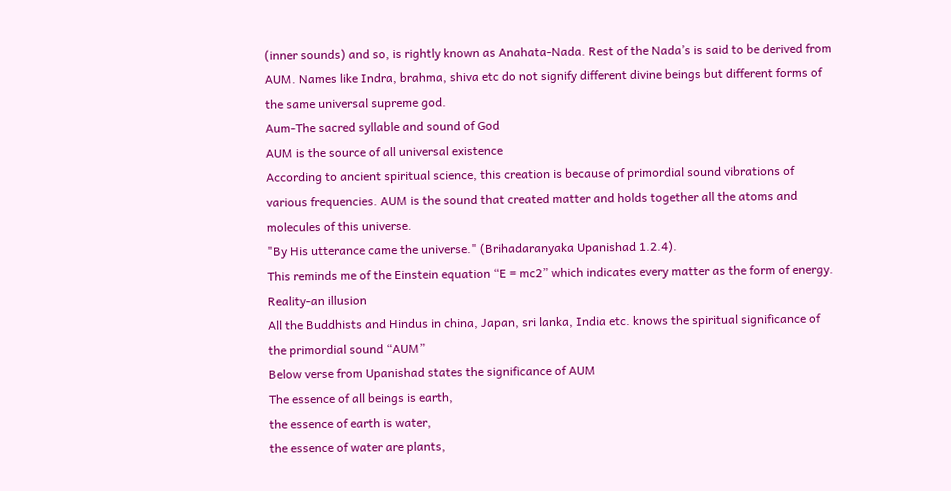(inner sounds) and so, is rightly known as Anahata-Nada. Rest of the Nada’s is said to be derived from AUM. Names like Indra, brahma, shiva etc do not signify different divine beings but different forms of the same universal supreme god.
Aum-The sacred syllable and sound of God
AUM is the source of all universal existence
According to ancient spiritual science, this creation is because of primordial sound vibrations of various frequencies. AUM is the sound that created matter and holds together all the atoms and molecules of this universe.
"By His utterance came the universe." (Brihadaranyaka Upanishad 1.2.4).
This reminds me of the Einstein equation “E = mc2” which indicates every matter as the form of energy.
Reality-an illusion
All the Buddhists and Hindus in china, Japan, sri lanka, India etc. knows the spiritual significance of the primordial sound “AUM”
Below verse from Upanishad states the significance of AUM
The essence of all beings is earth,
the essence of earth is water,
the essence of water are plants,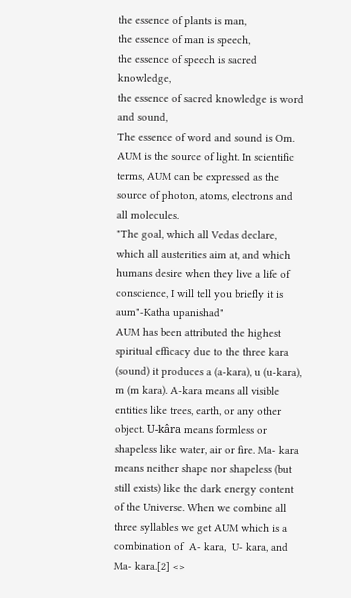the essence of plants is man,
the essence of man is speech,
the essence of speech is sacred knowledge,
the essence of sacred knowledge is word and sound,
The essence of word and sound is Om.
AUM is the source of light. In scientific terms, AUM can be expressed as the source of photon, atoms, electrons and all molecules.
"The goal, which all Vedas declare, which all austerities aim at, and which humans desire when they live a life of conscience, I will tell you briefly it is aum"-Katha upanishad"
AUM has been attributed the highest spiritual efficacy due to the three kara (sound) it produces a (a-kara), u (u-kara), m (m kara). A-kara means all visible entities like trees, earth, or any other object. U-kâra means formless or shapeless like water, air or fire. Ma- kara means neither shape nor shapeless (but still exists) like the dark energy content of the Universe. When we combine all three syllables we get AUM which is a combination of  A- kara,  U- kara, and  Ma- kara.[2] <>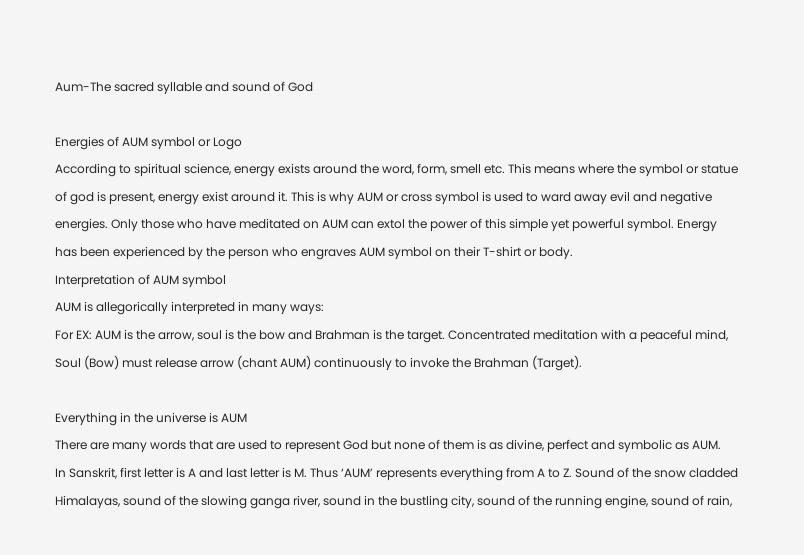Aum-The sacred syllable and sound of God

Energies of AUM symbol or Logo
According to spiritual science, energy exists around the word, form, smell etc. This means where the symbol or statue of god is present, energy exist around it. This is why AUM or cross symbol is used to ward away evil and negative energies. Only those who have meditated on AUM can extol the power of this simple yet powerful symbol. Energy has been experienced by the person who engraves AUM symbol on their T-shirt or body.
Interpretation of AUM symbol
AUM is allegorically interpreted in many ways:
For EX: AUM is the arrow, soul is the bow and Brahman is the target. Concentrated meditation with a peaceful mind, Soul (Bow) must release arrow (chant AUM) continuously to invoke the Brahman (Target).

Everything in the universe is AUM
There are many words that are used to represent God but none of them is as divine, perfect and symbolic as AUM.
In Sanskrit, first letter is A and last letter is M. Thus ‘AUM’ represents everything from A to Z. Sound of the snow cladded Himalayas, sound of the slowing ganga river, sound in the bustling city, sound of the running engine, sound of rain,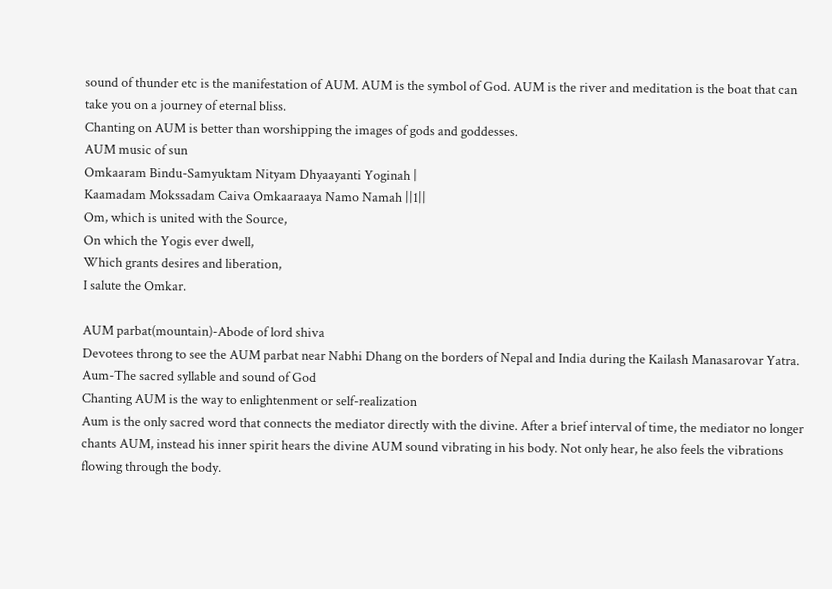sound of thunder etc is the manifestation of AUM. AUM is the symbol of God. AUM is the river and meditation is the boat that can take you on a journey of eternal bliss.
Chanting on AUM is better than worshipping the images of gods and goddesses.
AUM music of sun
Omkaaram Bindu-Samyuktam Nityam Dhyaayanti Yoginah |
Kaamadam Mokssadam Caiva Omkaaraaya Namo Namah ||1||
Om, which is united with the Source,
On which the Yogis ever dwell,
Which grants desires and liberation,
I salute the Omkar.

AUM parbat(mountain)-Abode of lord shiva
Devotees throng to see the AUM parbat near Nabhi Dhang on the borders of Nepal and India during the Kailash Manasarovar Yatra.
Aum-The sacred syllable and sound of God
Chanting AUM is the way to enlightenment or self-realization
Aum is the only sacred word that connects the mediator directly with the divine. After a brief interval of time, the mediator no longer chants AUM, instead his inner spirit hears the divine AUM sound vibrating in his body. Not only hear, he also feels the vibrations flowing through the body.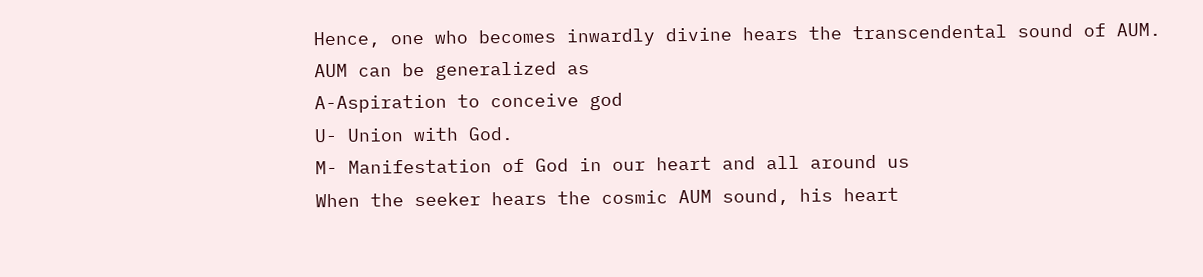Hence, one who becomes inwardly divine hears the transcendental sound of AUM.
AUM can be generalized as
A-Aspiration to conceive god
U- Union with God.
M- Manifestation of God in our heart and all around us
When the seeker hears the cosmic AUM sound, his heart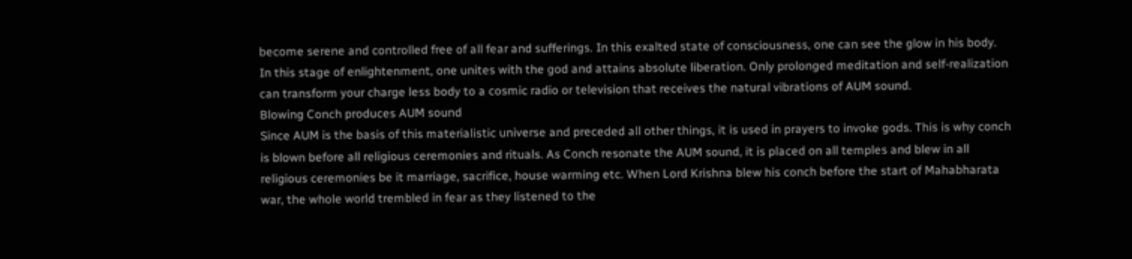become serene and controlled free of all fear and sufferings. In this exalted state of consciousness, one can see the glow in his body. In this stage of enlightenment, one unites with the god and attains absolute liberation. Only prolonged meditation and self-realization can transform your charge less body to a cosmic radio or television that receives the natural vibrations of AUM sound.
Blowing Conch produces AUM sound
Since AUM is the basis of this materialistic universe and preceded all other things, it is used in prayers to invoke gods. This is why conch is blown before all religious ceremonies and rituals. As Conch resonate the AUM sound, it is placed on all temples and blew in all religious ceremonies be it marriage, sacrifice, house warming etc. When Lord Krishna blew his conch before the start of Mahabharata war, the whole world trembled in fear as they listened to the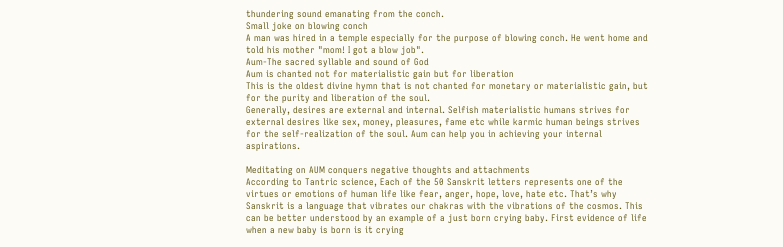thundering sound emanating from the conch.
Small joke on blowing conch
A man was hired in a temple especially for the purpose of blowing conch. He went home and told his mother "mom! I got a blow job".
Aum-The sacred syllable and sound of God
Aum is chanted not for materialistic gain but for liberation
This is the oldest divine hymn that is not chanted for monetary or materialistic gain, but for the purity and liberation of the soul.
Generally, desires are external and internal. Selfish materialistic humans strives for external desires like sex, money, pleasures, fame etc while karmic human beings strives for the self-realization of the soul. Aum can help you in achieving your internal aspirations.

Meditating on AUM conquers negative thoughts and attachments
According to Tantric science, Each of the 50 Sanskrit letters represents one of the virtues or emotions of human life like fear, anger, hope, love, hate etc. That’s why Sanskrit is a language that vibrates our chakras with the vibrations of the cosmos. This can be better understood by an example of a just born crying baby. First evidence of life when a new baby is born is it crying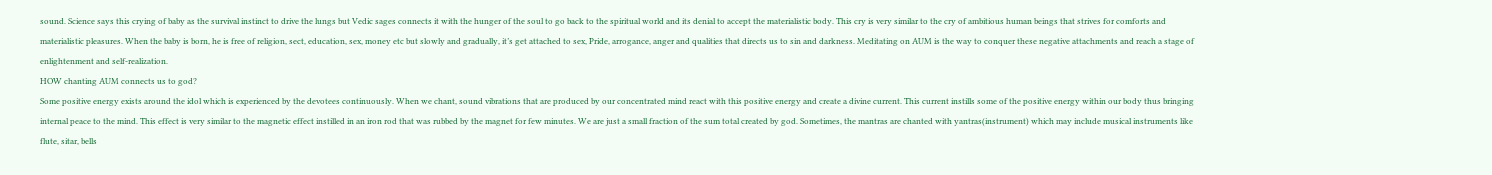sound. Science says this crying of baby as the survival instinct to drive the lungs but Vedic sages connects it with the hunger of the soul to go back to the spiritual world and its denial to accept the materialistic body. This cry is very similar to the cry of ambitious human beings that strives for comforts and materialistic pleasures. When the baby is born, he is free of religion, sect, education, sex, money etc but slowly and gradually, it’s get attached to sex, Pride, arrogance, anger and qualities that directs us to sin and darkness. Meditating on AUM is the way to conquer these negative attachments and reach a stage of enlightenment and self-realization.
HOW chanting AUM connects us to god?
Some positive energy exists around the idol which is experienced by the devotees continuously. When we chant, sound vibrations that are produced by our concentrated mind react with this positive energy and create a divine current. This current instills some of the positive energy within our body thus bringing internal peace to the mind. This effect is very similar to the magnetic effect instilled in an iron rod that was rubbed by the magnet for few minutes. We are just a small fraction of the sum total created by god. Sometimes, the mantras are chanted with yantras(instrument) which may include musical instruments like flute, sitar, bells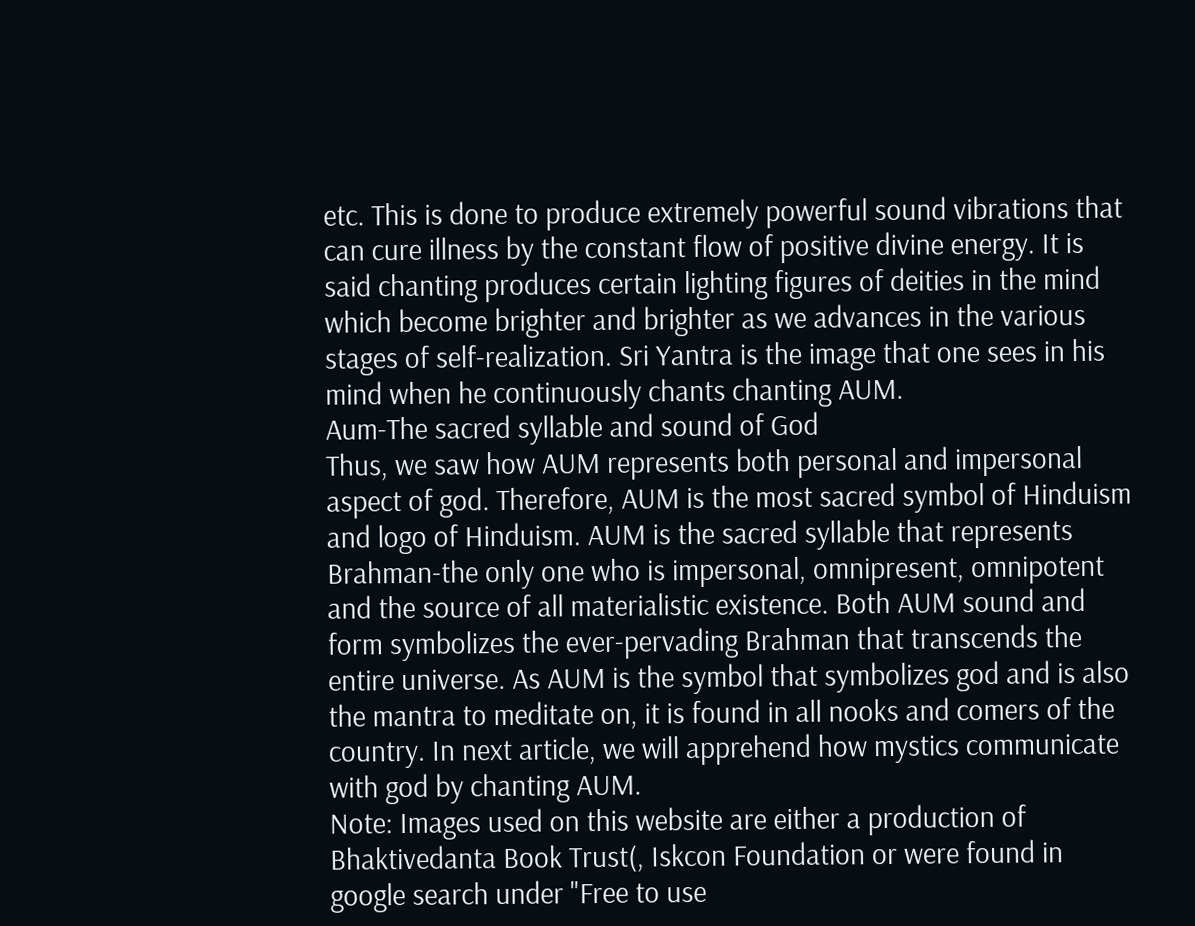etc. This is done to produce extremely powerful sound vibrations that can cure illness by the constant flow of positive divine energy. It is said chanting produces certain lighting figures of deities in the mind which become brighter and brighter as we advances in the various stages of self-realization. Sri Yantra is the image that one sees in his mind when he continuously chants chanting AUM.
Aum-The sacred syllable and sound of God
Thus, we saw how AUM represents both personal and impersonal aspect of god. Therefore, AUM is the most sacred symbol of Hinduism and logo of Hinduism. AUM is the sacred syllable that represents Brahman-the only one who is impersonal, omnipresent, omnipotent and the source of all materialistic existence. Both AUM sound and form symbolizes the ever-pervading Brahman that transcends the entire universe. As AUM is the symbol that symbolizes god and is also the mantra to meditate on, it is found in all nooks and comers of the country. In next article, we will apprehend how mystics communicate with god by chanting AUM.
Note: Images used on this website are either a production of Bhaktivedanta Book Trust(, Iskcon Foundation or were found in google search under "Free to use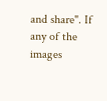and share". If any of the images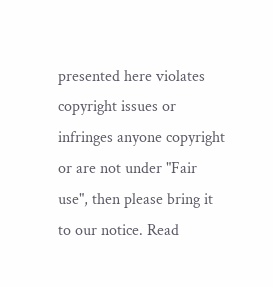presented here violates copyright issues or infringes anyone copyright or are not under "Fair use", then please bring it to our notice. Read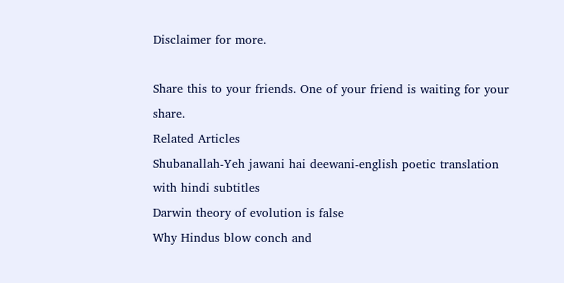Disclaimer for more.

Share this to your friends. One of your friend is waiting for your share.
Related Articles
Shubanallah-Yeh jawani hai deewani-english poetic translation with hindi subtitles
Darwin theory of evolution is false
Why Hindus blow conch and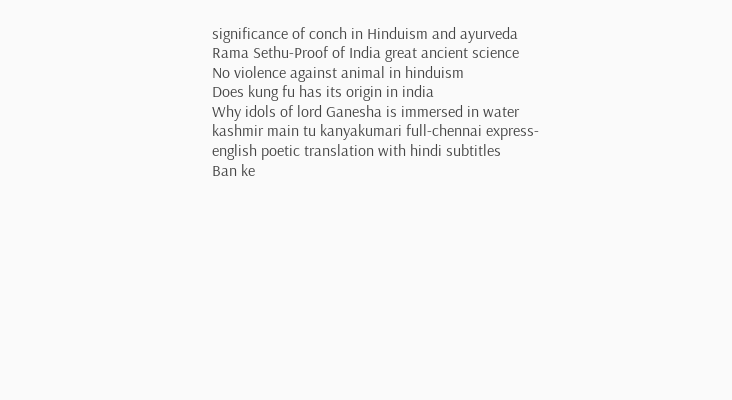significance of conch in Hinduism and ayurveda
Rama Sethu-Proof of India great ancient science
No violence against animal in hinduism
Does kung fu has its origin in india
Why idols of lord Ganesha is immersed in water
kashmir main tu kanyakumari full-chennai express-english poetic translation with hindi subtitles
Ban ke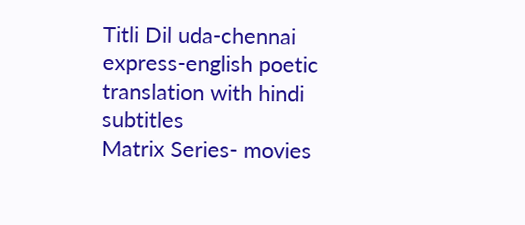Titli Dil uda-chennai express-english poetic translation with hindi subtitles
Matrix Series- movies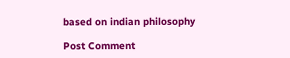based on indian philosophy

Post Comment